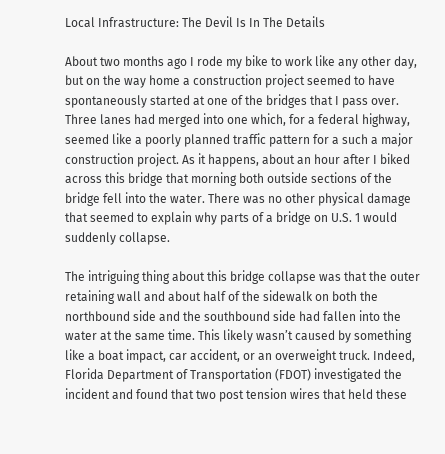Local Infrastructure: The Devil Is In The Details

About two months ago I rode my bike to work like any other day, but on the way home a construction project seemed to have spontaneously started at one of the bridges that I pass over. Three lanes had merged into one which, for a federal highway, seemed like a poorly planned traffic pattern for a such a major construction project. As it happens, about an hour after I biked across this bridge that morning both outside sections of the bridge fell into the water. There was no other physical damage that seemed to explain why parts of a bridge on U.S. 1 would suddenly collapse.

The intriguing thing about this bridge collapse was that the outer retaining wall and about half of the sidewalk on both the northbound side and the southbound side had fallen into the water at the same time. This likely wasn’t caused by something like a boat impact, car accident, or an overweight truck. Indeed, Florida Department of Transportation (FDOT) investigated the incident and found that two post tension wires that held these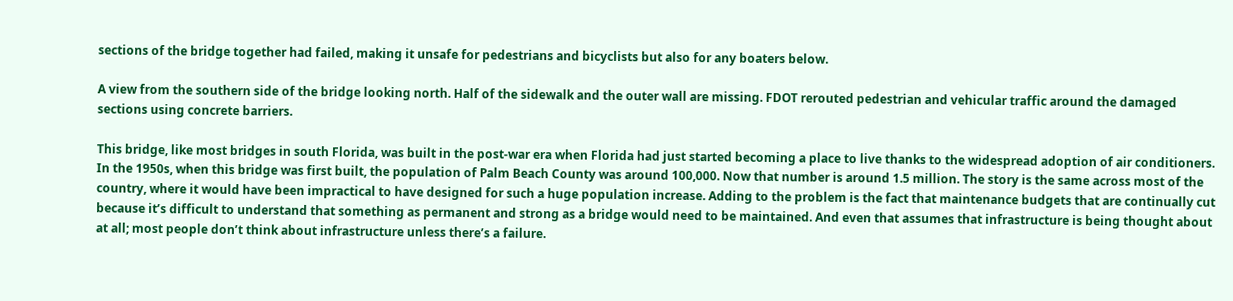sections of the bridge together had failed, making it unsafe for pedestrians and bicyclists but also for any boaters below.

A view from the southern side of the bridge looking north. Half of the sidewalk and the outer wall are missing. FDOT rerouted pedestrian and vehicular traffic around the damaged sections using concrete barriers.

This bridge, like most bridges in south Florida, was built in the post-war era when Florida had just started becoming a place to live thanks to the widespread adoption of air conditioners. In the 1950s, when this bridge was first built, the population of Palm Beach County was around 100,000. Now that number is around 1.5 million. The story is the same across most of the country, where it would have been impractical to have designed for such a huge population increase. Adding to the problem is the fact that maintenance budgets that are continually cut because it’s difficult to understand that something as permanent and strong as a bridge would need to be maintained. And even that assumes that infrastructure is being thought about at all; most people don’t think about infrastructure unless there’s a failure.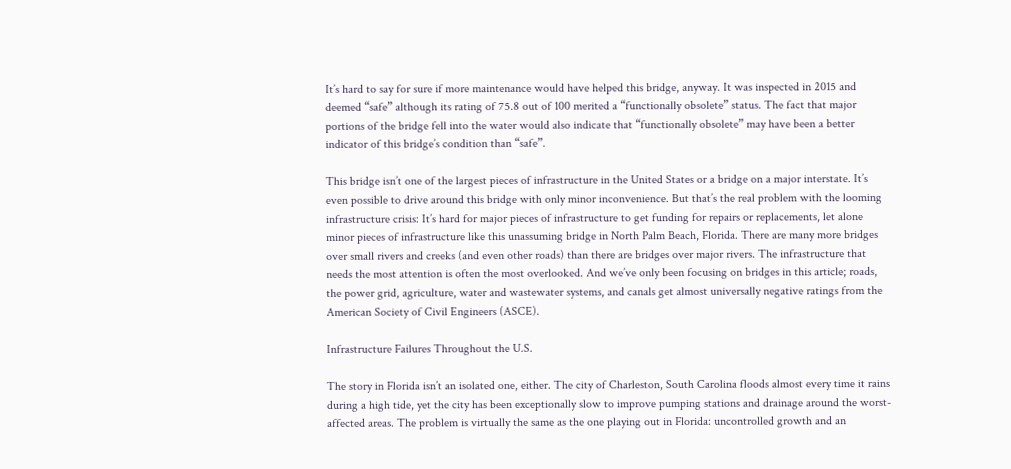It’s hard to say for sure if more maintenance would have helped this bridge, anyway. It was inspected in 2015 and deemed “safe” although its rating of 75.8 out of 100 merited a “functionally obsolete” status. The fact that major portions of the bridge fell into the water would also indicate that “functionally obsolete” may have been a better indicator of this bridge’s condition than “safe”.

This bridge isn’t one of the largest pieces of infrastructure in the United States or a bridge on a major interstate. It’s even possible to drive around this bridge with only minor inconvenience. But that’s the real problem with the looming infrastructure crisis: It’s hard for major pieces of infrastructure to get funding for repairs or replacements, let alone minor pieces of infrastructure like this unassuming bridge in North Palm Beach, Florida. There are many more bridges over small rivers and creeks (and even other roads) than there are bridges over major rivers. The infrastructure that needs the most attention is often the most overlooked. And we’ve only been focusing on bridges in this article; roads, the power grid, agriculture, water and wastewater systems, and canals get almost universally negative ratings from the American Society of Civil Engineers (ASCE).

Infrastructure Failures Throughout the U.S.

The story in Florida isn’t an isolated one, either. The city of Charleston, South Carolina floods almost every time it rains during a high tide, yet the city has been exceptionally slow to improve pumping stations and drainage around the worst-affected areas. The problem is virtually the same as the one playing out in Florida: uncontrolled growth and an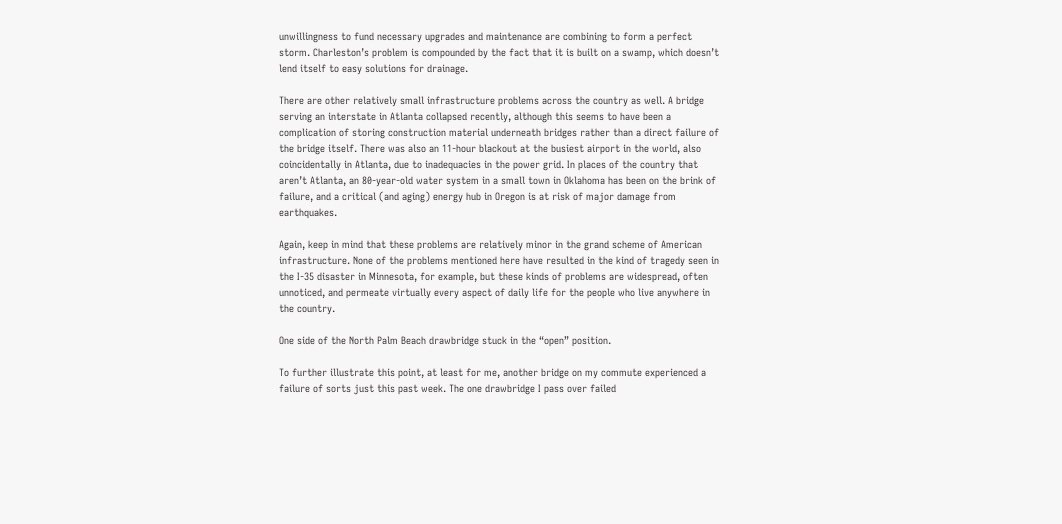unwillingness to fund necessary upgrades and maintenance are combining to form a perfect storm. Charleston’s problem is compounded by the fact that it is built on a swamp, which doesn’t lend itself to easy solutions for drainage.

There are other relatively small infrastructure problems across the country as well. A bridge serving an interstate in Atlanta collapsed recently, although this seems to have been a complication of storing construction material underneath bridges rather than a direct failure of the bridge itself. There was also an 11-hour blackout at the busiest airport in the world, also coincidentally in Atlanta, due to inadequacies in the power grid. In places of the country that aren’t Atlanta, an 80-year-old water system in a small town in Oklahoma has been on the brink of failure, and a critical (and aging) energy hub in Oregon is at risk of major damage from earthquakes.

Again, keep in mind that these problems are relatively minor in the grand scheme of American infrastructure. None of the problems mentioned here have resulted in the kind of tragedy seen in the I-35 disaster in Minnesota, for example, but these kinds of problems are widespread, often unnoticed, and permeate virtually every aspect of daily life for the people who live anywhere in the country.

One side of the North Palm Beach drawbridge stuck in the “open” position.

To further illustrate this point, at least for me, another bridge on my commute experienced a failure of sorts just this past week. The one drawbridge I pass over failed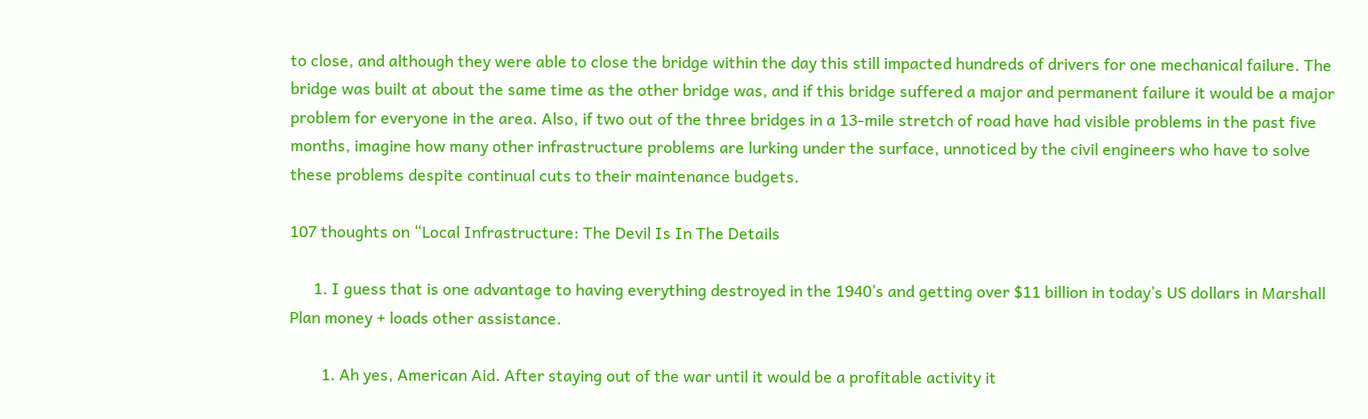to close, and although they were able to close the bridge within the day this still impacted hundreds of drivers for one mechanical failure. The bridge was built at about the same time as the other bridge was, and if this bridge suffered a major and permanent failure it would be a major problem for everyone in the area. Also, if two out of the three bridges in a 13-mile stretch of road have had visible problems in the past five months, imagine how many other infrastructure problems are lurking under the surface, unnoticed by the civil engineers who have to solve these problems despite continual cuts to their maintenance budgets.

107 thoughts on “Local Infrastructure: The Devil Is In The Details

      1. I guess that is one advantage to having everything destroyed in the 1940’s and getting over $11 billion in today’s US dollars in Marshall Plan money + loads other assistance.

        1. Ah yes, American Aid. After staying out of the war until it would be a profitable activity it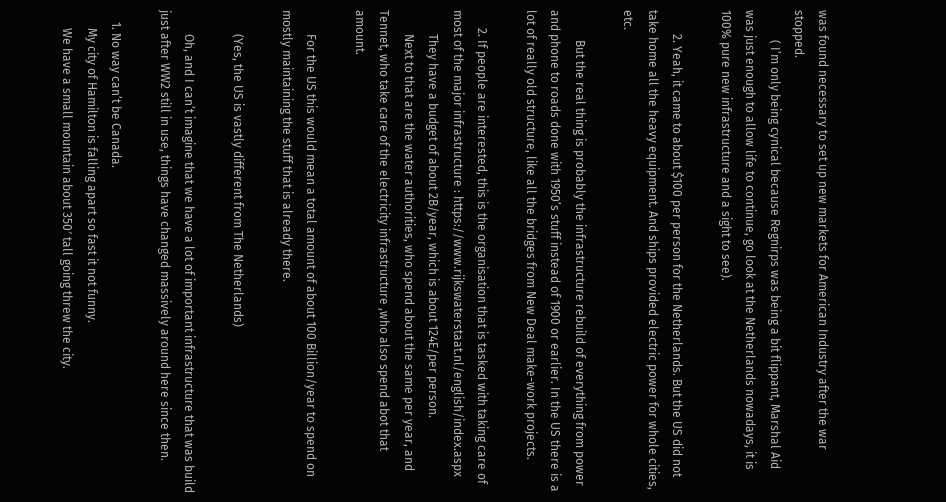was found necessary to set up new markets for American Industry after the war stopped.
          ( I’m only being cynical because Regnirps was being a bit flippant, Marshal Aid was just enough to allow life to continue, go look at the Netherlands nowadays, it is 100% pure new infrastructure and a sight to see).

        2. Yeah, it came to about $100 per person for the Netherlands. But the US did not take home all the heavy equipment. And ships provided electric power for whole cities, etc.

          But the real thing is probably the infrastructure rebuild of everything from power and phone to roads done with 1950’s stuff instead of 1900 or earlier. In the US there is a lot of really old structure, like all the bridges from New Deal make-work projects.

      2. If people are interested, this is the organisation that is tasked with taking care of most of the major infrastructure : https://www.rijkswaterstaat.nl/english/index.aspx
        They have a budget of about 2B/year, which is about 124E/per person.
        Next to that are the water authorities, who spend about the same per year, and Tennet, who take care of the electricity infrastructure ,who also spend abot that amount.

        For the US this would mean a total amount of about 100 Billion/year to spend on mostly maintaining the stuff that is already there.

        (Yes, the US is vastly different from The Netherlands)

        Oh, and I can’t imagine that we have a lot of important infrastructure that was build just after WW2 still in use, things have changed massively around here since then.

    1. No way can’t be Canada.
      My city of Hamilton is falling apart so fast it not funny.
      We have a small mountain about 350′ tall going threw the city.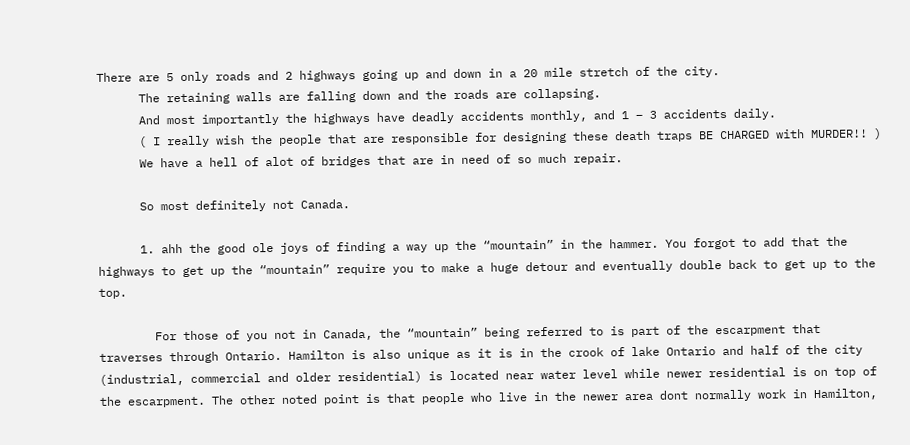There are 5 only roads and 2 highways going up and down in a 20 mile stretch of the city.
      The retaining walls are falling down and the roads are collapsing.
      And most importantly the highways have deadly accidents monthly, and 1 – 3 accidents daily.
      ( I really wish the people that are responsible for designing these death traps BE CHARGED with MURDER!! )
      We have a hell of alot of bridges that are in need of so much repair.

      So most definitely not Canada.

      1. ahh the good ole joys of finding a way up the “mountain” in the hammer. You forgot to add that the highways to get up the “mountain” require you to make a huge detour and eventually double back to get up to the top.

        For those of you not in Canada, the “mountain” being referred to is part of the escarpment that traverses through Ontario. Hamilton is also unique as it is in the crook of lake Ontario and half of the city (industrial, commercial and older residential) is located near water level while newer residential is on top of the escarpment. The other noted point is that people who live in the newer area dont normally work in Hamilton,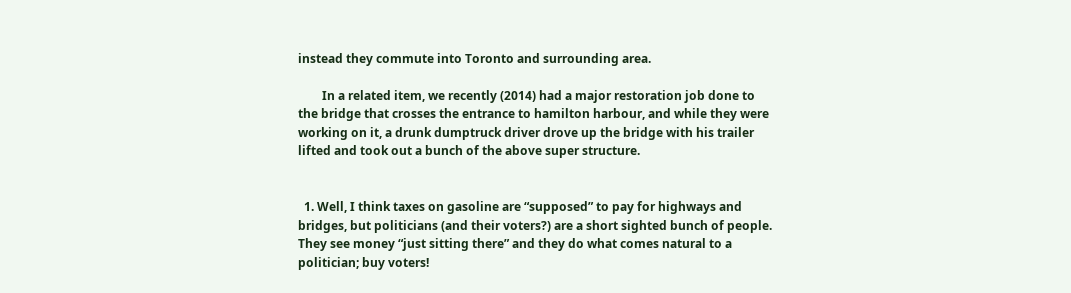instead they commute into Toronto and surrounding area.

        In a related item, we recently (2014) had a major restoration job done to the bridge that crosses the entrance to hamilton harbour, and while they were working on it, a drunk dumptruck driver drove up the bridge with his trailer lifted and took out a bunch of the above super structure.


  1. Well, I think taxes on gasoline are “supposed” to pay for highways and bridges, but politicians (and their voters?) are a short sighted bunch of people. They see money “just sitting there” and they do what comes natural to a politician; buy voters!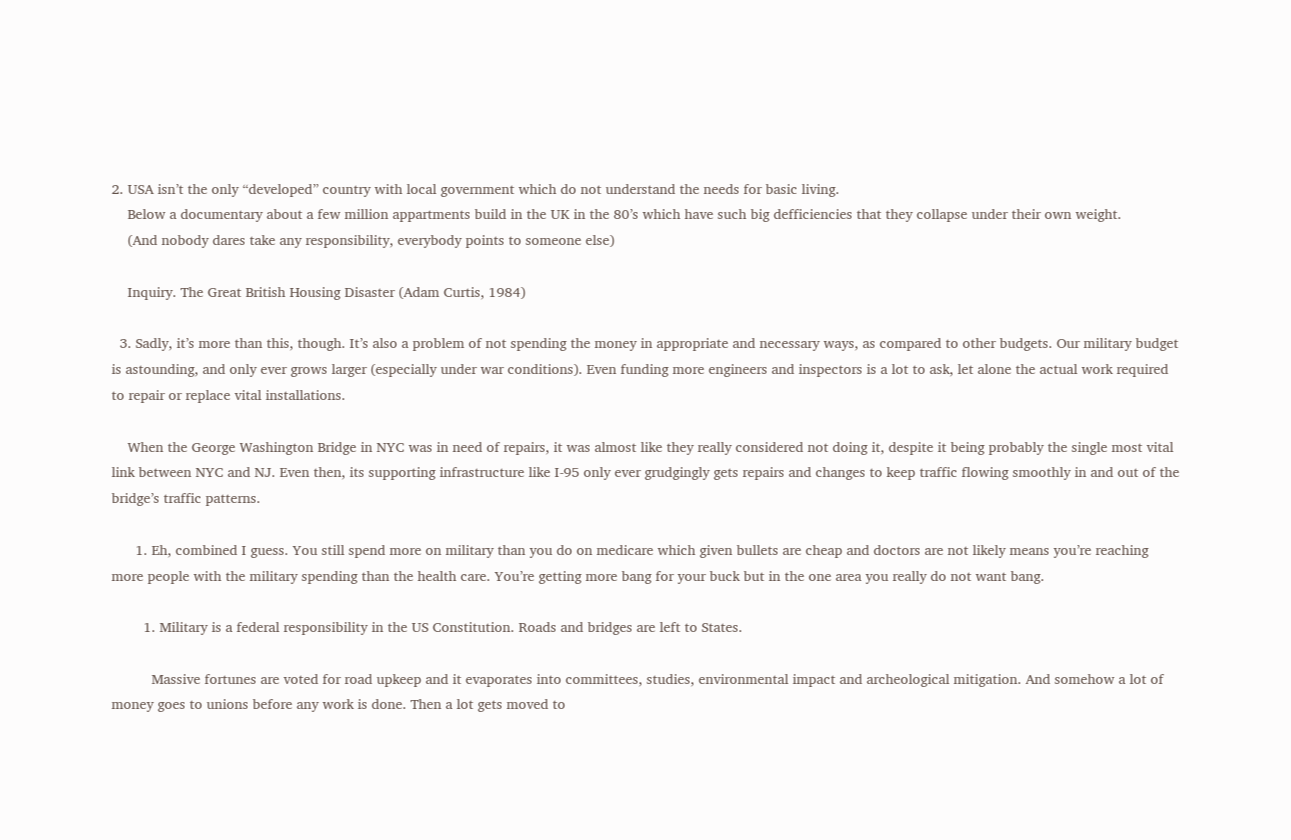2. USA isn’t the only “developed” country with local government which do not understand the needs for basic living.
    Below a documentary about a few million appartments build in the UK in the 80’s which have such big defficiencies that they collapse under their own weight.
    (And nobody dares take any responsibility, everybody points to someone else)

    Inquiry. The Great British Housing Disaster (Adam Curtis, 1984)

  3. Sadly, it’s more than this, though. It’s also a problem of not spending the money in appropriate and necessary ways, as compared to other budgets. Our military budget is astounding, and only ever grows larger (especially under war conditions). Even funding more engineers and inspectors is a lot to ask, let alone the actual work required to repair or replace vital installations.

    When the George Washington Bridge in NYC was in need of repairs, it was almost like they really considered not doing it, despite it being probably the single most vital link between NYC and NJ. Even then, its supporting infrastructure like I-95 only ever grudgingly gets repairs and changes to keep traffic flowing smoothly in and out of the bridge’s traffic patterns.

      1. Eh, combined I guess. You still spend more on military than you do on medicare which given bullets are cheap and doctors are not likely means you’re reaching more people with the military spending than the health care. You’re getting more bang for your buck but in the one area you really do not want bang.

        1. Military is a federal responsibility in the US Constitution. Roads and bridges are left to States.

          Massive fortunes are voted for road upkeep and it evaporates into committees, studies, environmental impact and archeological mitigation. And somehow a lot of money goes to unions before any work is done. Then a lot gets moved to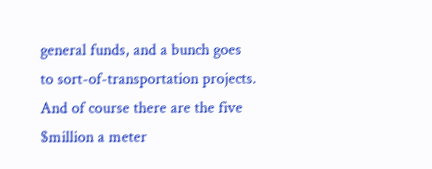general funds, and a bunch goes to sort-of-transportation projects. And of course there are the five $million a meter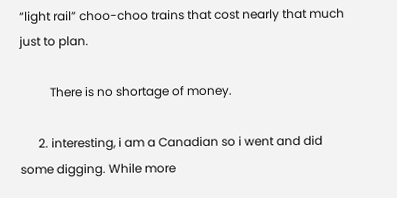“light rail” choo-choo trains that cost nearly that much just to plan.

          There is no shortage of money.

      2. interesting, i am a Canadian so i went and did some digging. While more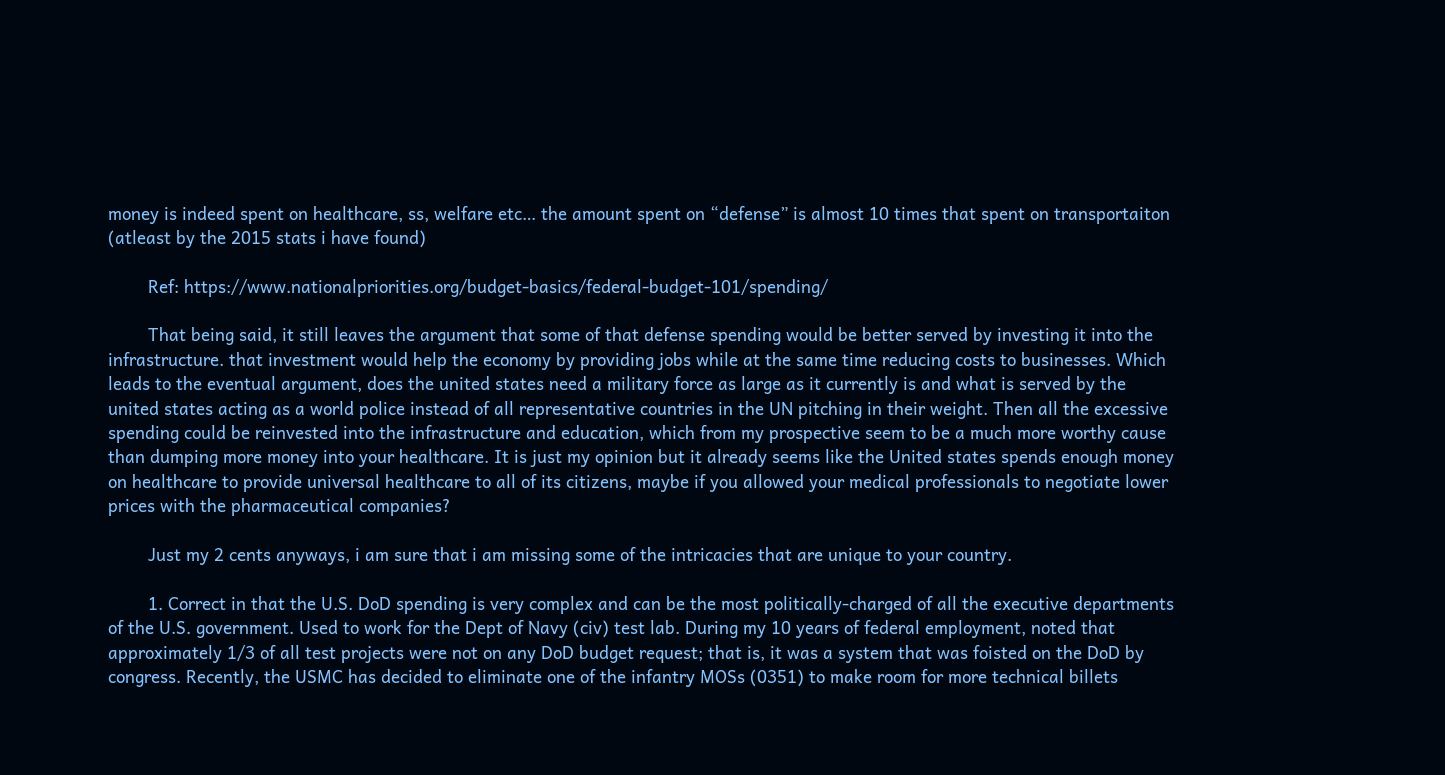money is indeed spent on healthcare, ss, welfare etc… the amount spent on “defense” is almost 10 times that spent on transportaiton (atleast by the 2015 stats i have found)

        Ref: https://www.nationalpriorities.org/budget-basics/federal-budget-101/spending/

        That being said, it still leaves the argument that some of that defense spending would be better served by investing it into the infrastructure. that investment would help the economy by providing jobs while at the same time reducing costs to businesses. Which leads to the eventual argument, does the united states need a military force as large as it currently is and what is served by the united states acting as a world police instead of all representative countries in the UN pitching in their weight. Then all the excessive spending could be reinvested into the infrastructure and education, which from my prospective seem to be a much more worthy cause than dumping more money into your healthcare. It is just my opinion but it already seems like the United states spends enough money on healthcare to provide universal healthcare to all of its citizens, maybe if you allowed your medical professionals to negotiate lower prices with the pharmaceutical companies?

        Just my 2 cents anyways, i am sure that i am missing some of the intricacies that are unique to your country.

        1. Correct in that the U.S. DoD spending is very complex and can be the most politically-charged of all the executive departments of the U.S. government. Used to work for the Dept of Navy (civ) test lab. During my 10 years of federal employment, noted that approximately 1/3 of all test projects were not on any DoD budget request; that is, it was a system that was foisted on the DoD by congress. Recently, the USMC has decided to eliminate one of the infantry MOSs (0351) to make room for more technical billets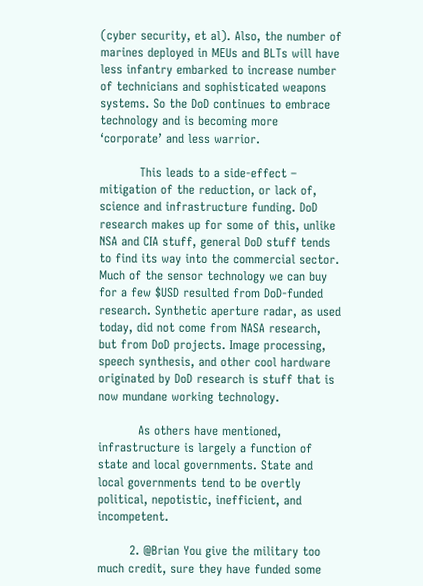(cyber security, et al). Also, the number of marines deployed in MEUs and BLTs will have less infantry embarked to increase number of technicians and sophisticated weapons systems. So the DoD continues to embrace technology and is becoming more ‘corporate’ and less warrior.

          This leads to a side-effect – mitigation of the reduction, or lack of, science and infrastructure funding. DoD research makes up for some of this, unlike NSA and CIA stuff, general DoD stuff tends to find its way into the commercial sector. Much of the sensor technology we can buy for a few $USD resulted from DoD-funded research. Synthetic aperture radar, as used today, did not come from NASA research, but from DoD projects. Image processing, speech synthesis, and other cool hardware originated by DoD research is stuff that is now mundane working technology.

          As others have mentioned, infrastructure is largely a function of state and local governments. State and local governments tend to be overtly political, nepotistic, inefficient, and incompetent.

        2. @Brian You give the military too much credit, sure they have funded some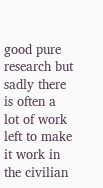good pure research but sadly there is often a lot of work left to make it work in the civilian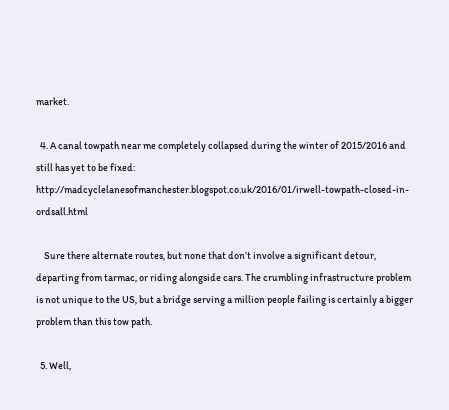market.

  4. A canal towpath near me completely collapsed during the winter of 2015/2016 and still has yet to be fixed: http://madcyclelanesofmanchester.blogspot.co.uk/2016/01/irwell-towpath-closed-in-ordsall.html

    Sure there alternate routes, but none that don’t involve a significant detour, departing from tarmac, or riding alongside cars. The crumbling infrastructure problem is not unique to the US, but a bridge serving a million people failing is certainly a bigger problem than this tow path.

  5. Well,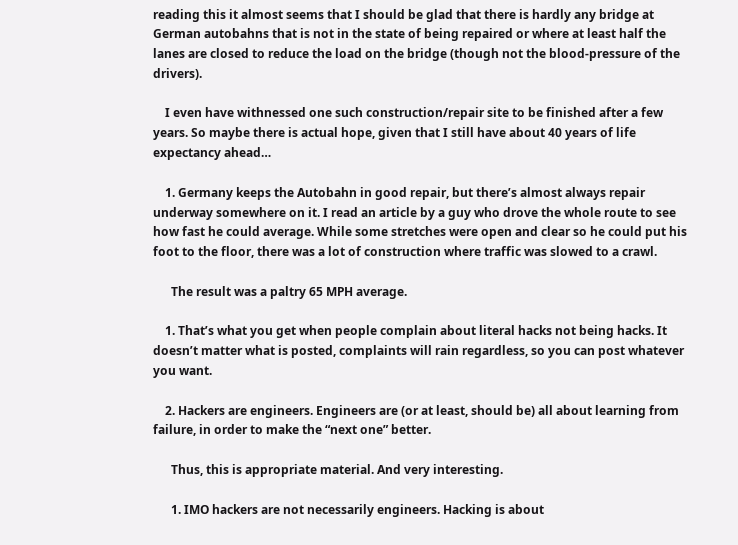reading this it almost seems that I should be glad that there is hardly any bridge at German autobahns that is not in the state of being repaired or where at least half the lanes are closed to reduce the load on the bridge (though not the blood-pressure of the drivers).

    I even have withnessed one such construction/repair site to be finished after a few years. So maybe there is actual hope, given that I still have about 40 years of life expectancy ahead…

    1. Germany keeps the Autobahn in good repair, but there’s almost always repair underway somewhere on it. I read an article by a guy who drove the whole route to see how fast he could average. While some stretches were open and clear so he could put his foot to the floor, there was a lot of construction where traffic was slowed to a crawl.

      The result was a paltry 65 MPH average.

    1. That’s what you get when people complain about literal hacks not being hacks. It doesn’t matter what is posted, complaints will rain regardless, so you can post whatever you want.

    2. Hackers are engineers. Engineers are (or at least, should be) all about learning from failure, in order to make the “next one” better.

      Thus, this is appropriate material. And very interesting.

      1. IMO hackers are not necessarily engineers. Hacking is about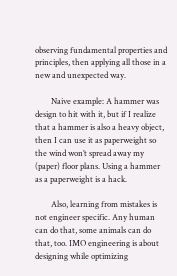observing fundamental properties and principles, then applying all those in a new and unexpected way.

        Naive example: A hammer was design to hit with it, but if I realize that a hammer is also a heavy object, then I can use it as paperweight so the wind won’t spread away my (paper) floor plans. Using a hammer as a paperweight is a hack.

        Also, learning from mistakes is not engineer specific. Any human can do that, some animals can do that, too. IMO engineering is about designing while optimizing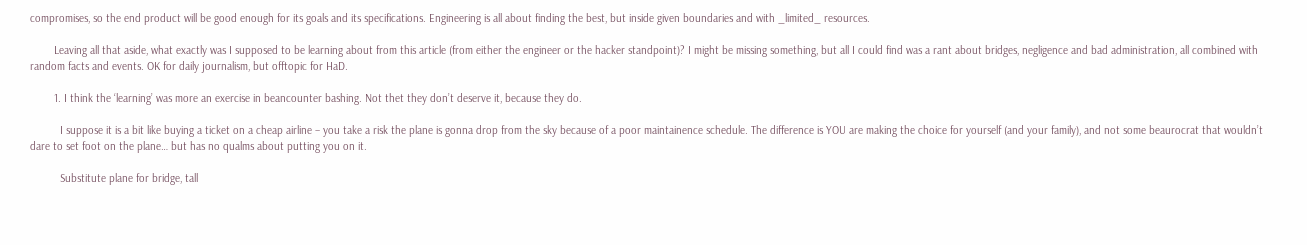compromises, so the end product will be good enough for its goals and its specifications. Engineering is all about finding the best, but inside given boundaries and with _limited_ resources.

        Leaving all that aside, what exactly was I supposed to be learning about from this article (from either the engineer or the hacker standpoint)? I might be missing something, but all I could find was a rant about bridges, negligence and bad administration, all combined with random facts and events. OK for daily journalism, but offtopic for HaD.

        1. I think the ‘learning’ was more an exercise in beancounter bashing. Not thet they don’t deserve it, because they do.

          I suppose it is a bit like buying a ticket on a cheap airline – you take a risk the plane is gonna drop from the sky because of a poor maintainence schedule. The difference is YOU are making the choice for yourself (and your family), and not some beaurocrat that wouldn’t dare to set foot on the plane… but has no qualms about putting you on it.

          Substitute plane for bridge, tall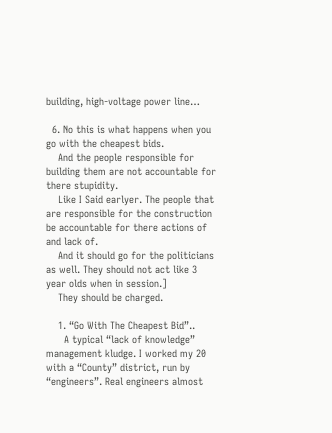building, high-voltage power line…

  6. No this is what happens when you go with the cheapest bids.
    And the people responsible for building them are not accountable for there stupidity.
    Like I Said earlyer. The people that are responsible for the construction be accountable for there actions of and lack of.
    And it should go for the politicians as well. They should not act like 3 year olds when in session.]
    They should be charged.

    1. “Go With The Cheapest Bid”..
      A typical “lack of knowledge” management kludge. I worked my 20 with a “County” district, run by “engineers”. Real engineers almost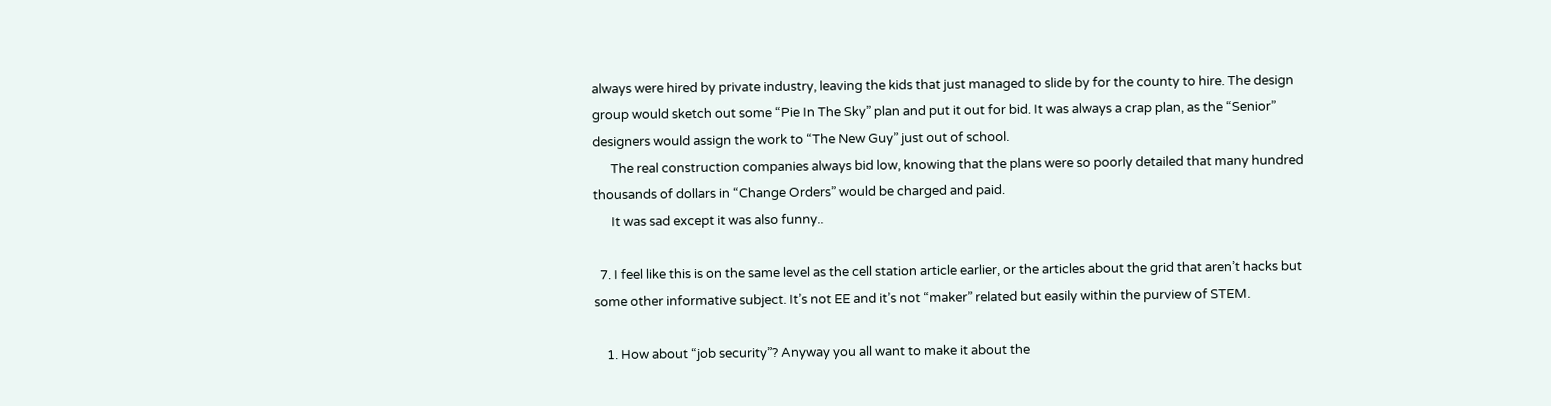always were hired by private industry, leaving the kids that just managed to slide by for the county to hire. The design group would sketch out some “Pie In The Sky” plan and put it out for bid. It was always a crap plan, as the “Senior” designers would assign the work to “The New Guy” just out of school.
      The real construction companies always bid low, knowing that the plans were so poorly detailed that many hundred thousands of dollars in “Change Orders” would be charged and paid.
      It was sad except it was also funny..

  7. I feel like this is on the same level as the cell station article earlier, or the articles about the grid that aren’t hacks but some other informative subject. It’s not EE and it’s not “maker” related but easily within the purview of STEM.

    1. How about “job security”? Anyway you all want to make it about the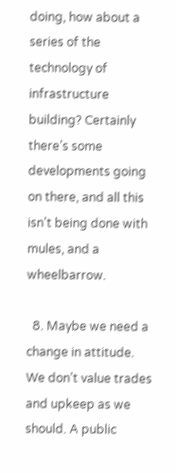doing, how about a series of the technology of infrastructure building? Certainly there’s some developments going on there, and all this isn’t being done with mules, and a wheelbarrow.

  8. Maybe we need a change in attitude. We don’t value trades and upkeep as we should. A public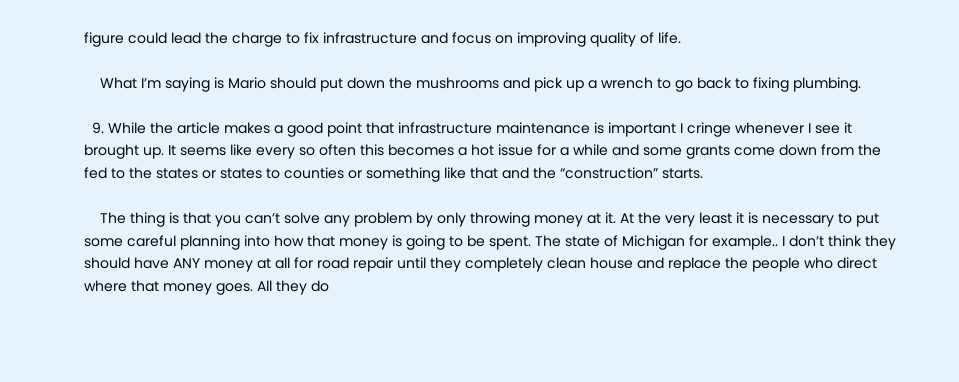figure could lead the charge to fix infrastructure and focus on improving quality of life.

    What I’m saying is Mario should put down the mushrooms and pick up a wrench to go back to fixing plumbing.

  9. While the article makes a good point that infrastructure maintenance is important I cringe whenever I see it brought up. It seems like every so often this becomes a hot issue for a while and some grants come down from the fed to the states or states to counties or something like that and the “construction” starts.

    The thing is that you can’t solve any problem by only throwing money at it. At the very least it is necessary to put some careful planning into how that money is going to be spent. The state of Michigan for example.. I don’t think they should have ANY money at all for road repair until they completely clean house and replace the people who direct where that money goes. All they do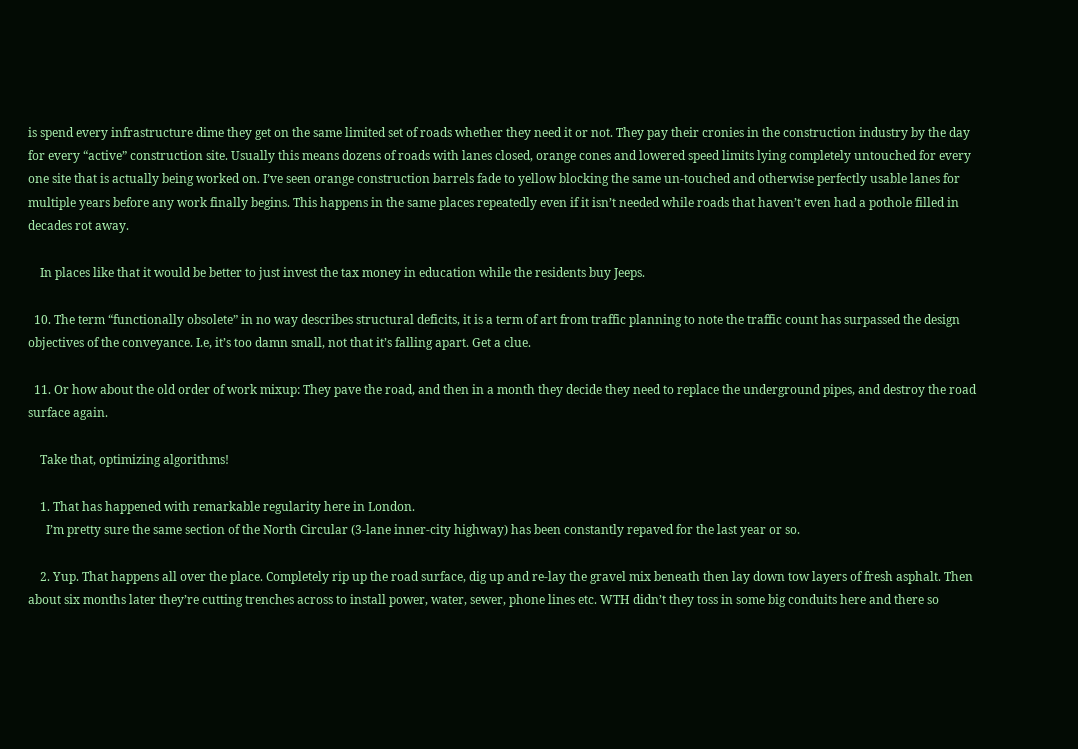is spend every infrastructure dime they get on the same limited set of roads whether they need it or not. They pay their cronies in the construction industry by the day for every “active” construction site. Usually this means dozens of roads with lanes closed, orange cones and lowered speed limits lying completely untouched for every one site that is actually being worked on. I’ve seen orange construction barrels fade to yellow blocking the same un-touched and otherwise perfectly usable lanes for multiple years before any work finally begins. This happens in the same places repeatedly even if it isn’t needed while roads that haven’t even had a pothole filled in decades rot away.

    In places like that it would be better to just invest the tax money in education while the residents buy Jeeps.

  10. The term “functionally obsolete” in no way describes structural deficits, it is a term of art from traffic planning to note the traffic count has surpassed the design objectives of the conveyance. I.e, it’s too damn small, not that it’s falling apart. Get a clue.

  11. Or how about the old order of work mixup: They pave the road, and then in a month they decide they need to replace the underground pipes, and destroy the road surface again.

    Take that, optimizing algorithms!

    1. That has happened with remarkable regularity here in London.
      I’m pretty sure the same section of the North Circular (3-lane inner-city highway) has been constantly repaved for the last year or so.

    2. Yup. That happens all over the place. Completely rip up the road surface, dig up and re-lay the gravel mix beneath then lay down tow layers of fresh asphalt. Then about six months later they’re cutting trenches across to install power, water, sewer, phone lines etc. WTH didn’t they toss in some big conduits here and there so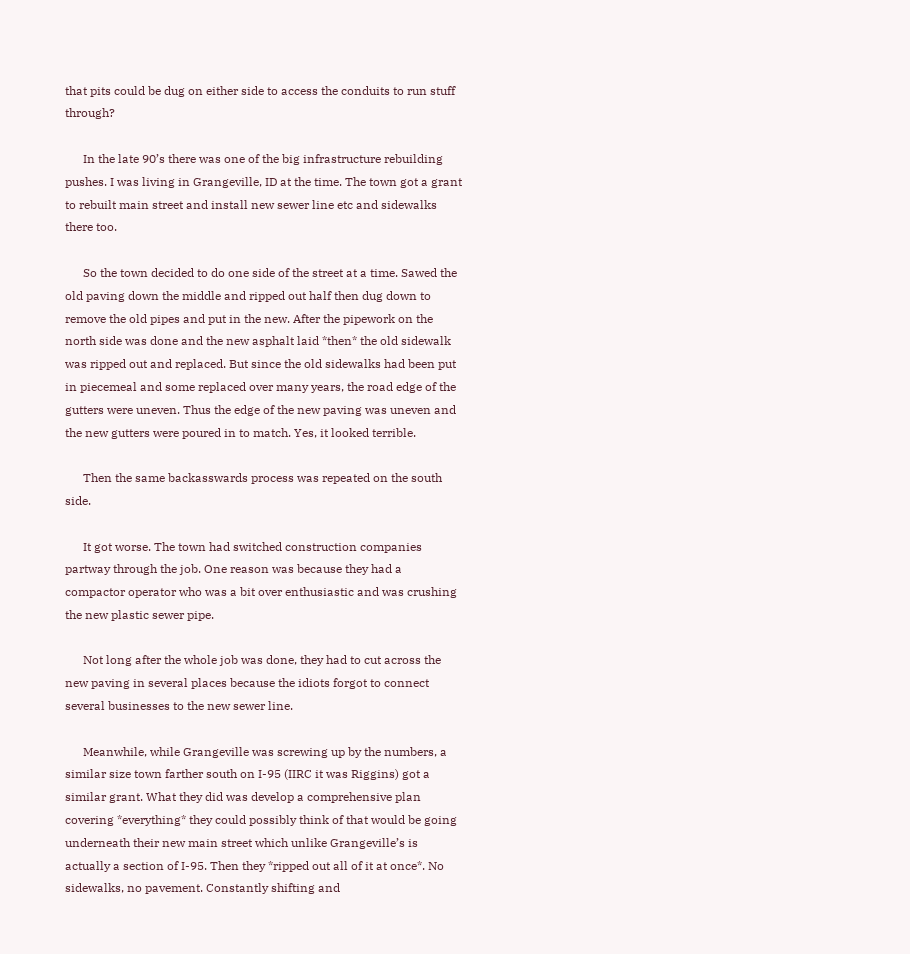that pits could be dug on either side to access the conduits to run stuff through?

      In the late 90’s there was one of the big infrastructure rebuilding pushes. I was living in Grangeville, ID at the time. The town got a grant to rebuilt main street and install new sewer line etc and sidewalks there too.

      So the town decided to do one side of the street at a time. Sawed the old paving down the middle and ripped out half then dug down to remove the old pipes and put in the new. After the pipework on the north side was done and the new asphalt laid *then* the old sidewalk was ripped out and replaced. But since the old sidewalks had been put in piecemeal and some replaced over many years, the road edge of the gutters were uneven. Thus the edge of the new paving was uneven and the new gutters were poured in to match. Yes, it looked terrible.

      Then the same backasswards process was repeated on the south side.

      It got worse. The town had switched construction companies partway through the job. One reason was because they had a compactor operator who was a bit over enthusiastic and was crushing the new plastic sewer pipe.

      Not long after the whole job was done, they had to cut across the new paving in several places because the idiots forgot to connect several businesses to the new sewer line.

      Meanwhile, while Grangeville was screwing up by the numbers, a similar size town farther south on I-95 (IIRC it was Riggins) got a similar grant. What they did was develop a comprehensive plan covering *everything* they could possibly think of that would be going underneath their new main street which unlike Grangeville’s is actually a section of I-95. Then they *ripped out all of it at once*. No sidewalks, no pavement. Constantly shifting and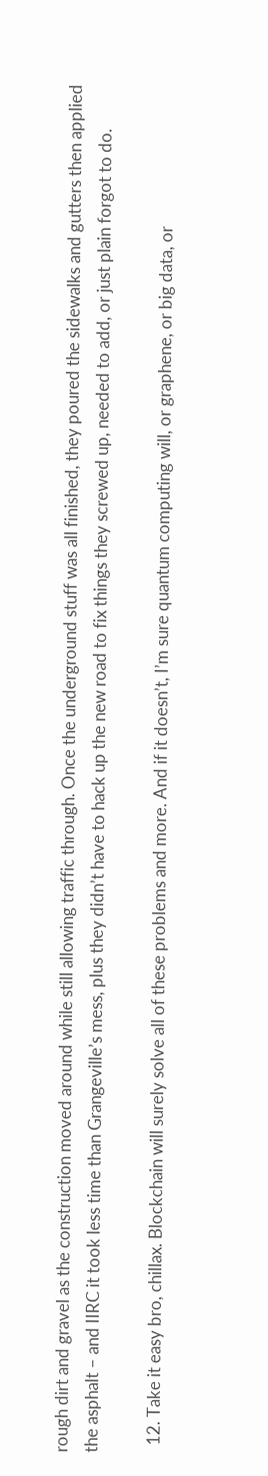rough dirt and gravel as the construction moved around while still allowing traffic through. Once the underground stuff was all finished, they poured the sidewalks and gutters then applied the asphalt – and IIRC it took less time than Grangeville’s mess, plus they didn’t have to hack up the new road to fix things they screwed up, needed to add, or just plain forgot to do.

  12. Take it easy bro, chillax. Blockchain will surely solve all of these problems and more. And if it doesn’t, I’m sure quantum computing will, or graphene, or big data, or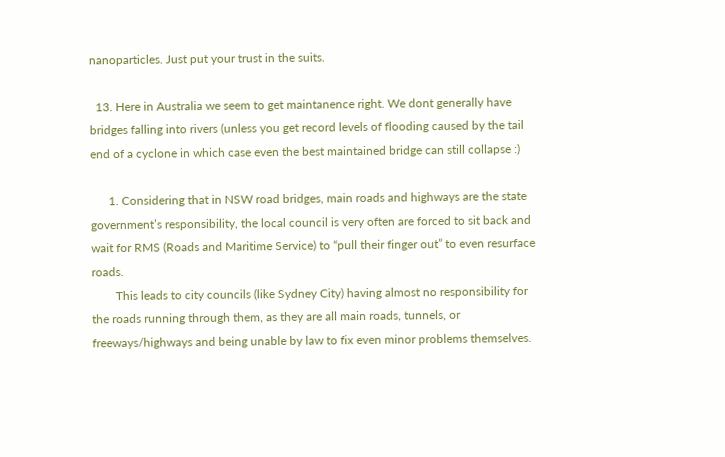nanoparticles. Just put your trust in the suits.

  13. Here in Australia we seem to get maintanence right. We dont generally have bridges falling into rivers (unless you get record levels of flooding caused by the tail end of a cyclone in which case even the best maintained bridge can still collapse :)

      1. Considering that in NSW road bridges, main roads and highways are the state government’s responsibility, the local council is very often are forced to sit back and wait for RMS (Roads and Maritime Service) to “pull their finger out” to even resurface roads.
        This leads to city councils (like Sydney City) having almost no responsibility for the roads running through them, as they are all main roads, tunnels, or freeways/highways and being unable by law to fix even minor problems themselves.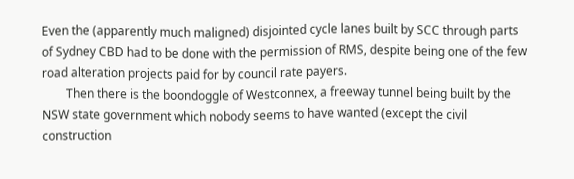Even the (apparently much maligned) disjointed cycle lanes built by SCC through parts of Sydney CBD had to be done with the permission of RMS, despite being one of the few road alteration projects paid for by council rate payers.
        Then there is the boondoggle of Westconnex, a freeway tunnel being built by the NSW state government which nobody seems to have wanted (except the civil construction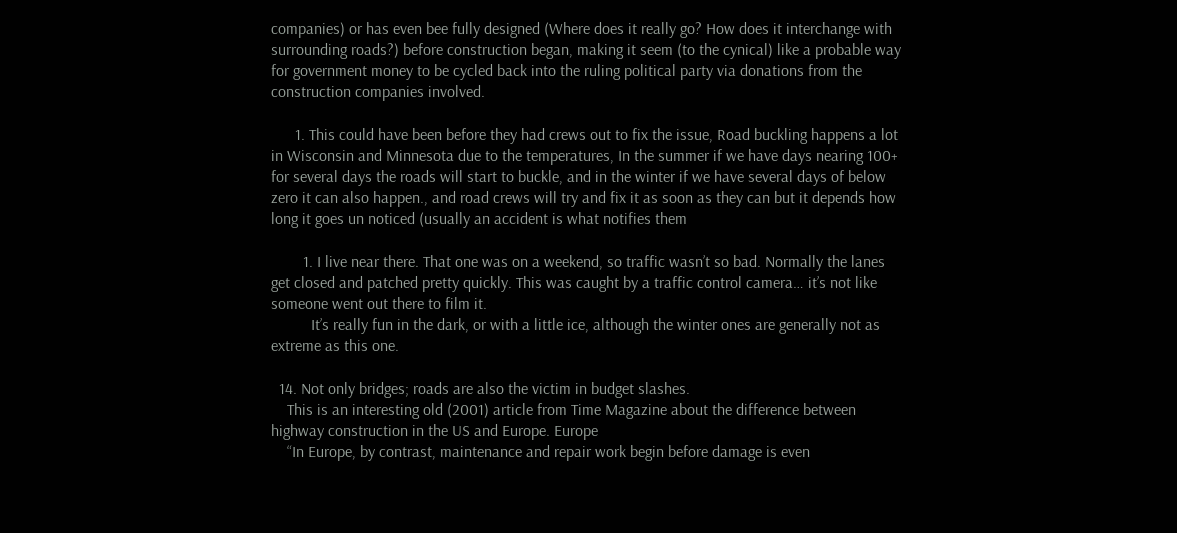companies) or has even bee fully designed (Where does it really go? How does it interchange with surrounding roads?) before construction began, making it seem (to the cynical) like a probable way for government money to be cycled back into the ruling political party via donations from the construction companies involved.

      1. This could have been before they had crews out to fix the issue, Road buckling happens a lot in Wisconsin and Minnesota due to the temperatures, In the summer if we have days nearing 100+ for several days the roads will start to buckle, and in the winter if we have several days of below zero it can also happen., and road crews will try and fix it as soon as they can but it depends how long it goes un noticed (usually an accident is what notifies them

        1. I live near there. That one was on a weekend, so traffic wasn’t so bad. Normally the lanes get closed and patched pretty quickly. This was caught by a traffic control camera… it’s not like someone went out there to film it.
          It’s really fun in the dark, or with a little ice, although the winter ones are generally not as extreme as this one.

  14. Not only bridges; roads are also the victim in budget slashes.
    This is an interesting old (2001) article from Time Magazine about the difference between highway construction in the US and Europe. Europe
    “In Europe, by contrast, maintenance and repair work begin before damage is even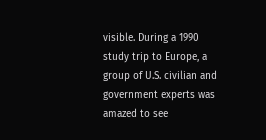visible. During a 1990 study trip to Europe, a group of U.S. civilian and government experts was amazed to see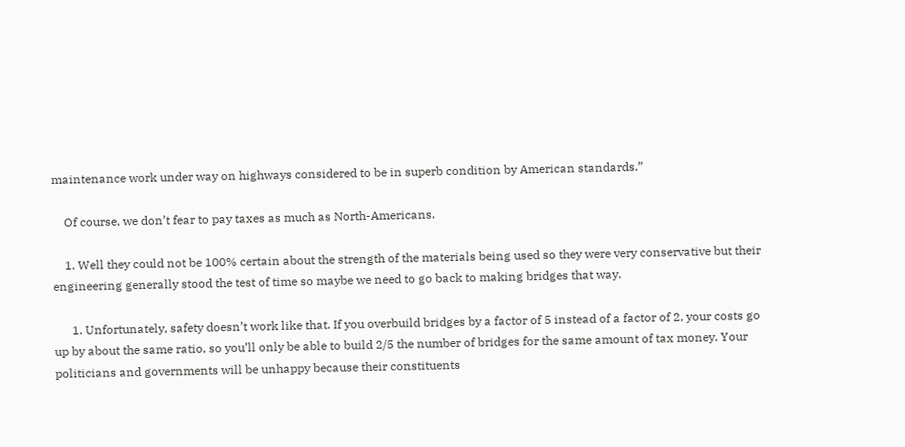maintenance work under way on highways considered to be in superb condition by American standards.”

    Of course, we don’t fear to pay taxes as much as North-Americans.

    1. Well they could not be 100% certain about the strength of the materials being used so they were very conservative but their engineering generally stood the test of time so maybe we need to go back to making bridges that way.

      1. Unfortunately, safety doesn’t work like that. If you overbuild bridges by a factor of 5 instead of a factor of 2, your costs go up by about the same ratio, so you’ll only be able to build 2/5 the number of bridges for the same amount of tax money. Your politicians and governments will be unhappy because their constituents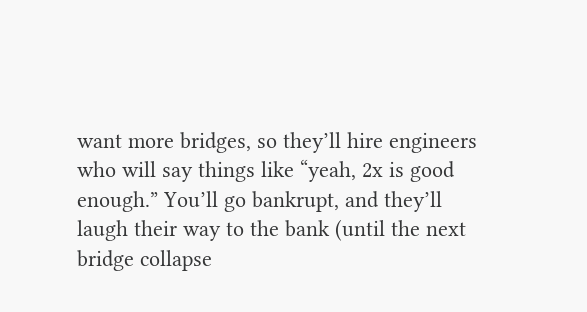want more bridges, so they’ll hire engineers who will say things like “yeah, 2x is good enough.” You’ll go bankrupt, and they’ll laugh their way to the bank (until the next bridge collapse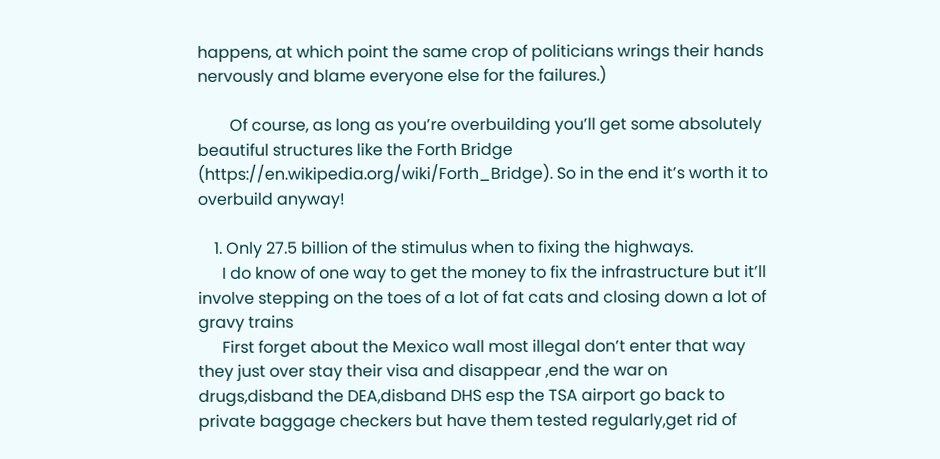happens, at which point the same crop of politicians wrings their hands nervously and blame everyone else for the failures.)

        Of course, as long as you’re overbuilding you’ll get some absolutely beautiful structures like the Forth Bridge (https://en.wikipedia.org/wiki/Forth_Bridge). So in the end it’s worth it to overbuild anyway!

    1. Only 27.5 billion of the stimulus when to fixing the highways.
      I do know of one way to get the money to fix the infrastructure but it’ll involve stepping on the toes of a lot of fat cats and closing down a lot of gravy trains
      First forget about the Mexico wall most illegal don’t enter that way they just over stay their visa and disappear ,end the war on drugs,disband the DEA,disband DHS esp the TSA airport go back to private baggage checkers but have them tested regularly,get rid of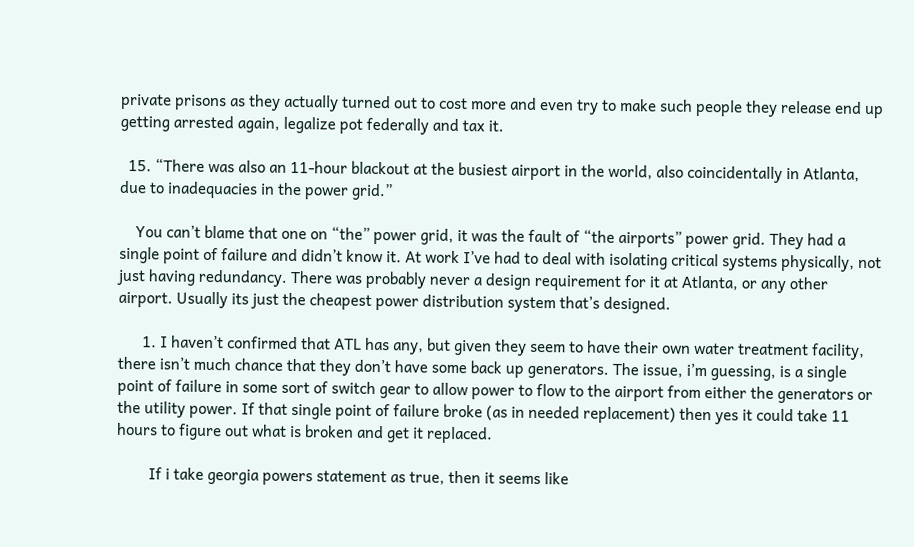private prisons as they actually turned out to cost more and even try to make such people they release end up getting arrested again, legalize pot federally and tax it.

  15. “There was also an 11-hour blackout at the busiest airport in the world, also coincidentally in Atlanta, due to inadequacies in the power grid.”

    You can’t blame that one on “the” power grid, it was the fault of “the airports” power grid. They had a single point of failure and didn’t know it. At work I’ve had to deal with isolating critical systems physically, not just having redundancy. There was probably never a design requirement for it at Atlanta, or any other airport. Usually its just the cheapest power distribution system that’s designed.

      1. I haven’t confirmed that ATL has any, but given they seem to have their own water treatment facility, there isn’t much chance that they don’t have some back up generators. The issue, i’m guessing, is a single point of failure in some sort of switch gear to allow power to flow to the airport from either the generators or the utility power. If that single point of failure broke (as in needed replacement) then yes it could take 11 hours to figure out what is broken and get it replaced.

        If i take georgia powers statement as true, then it seems like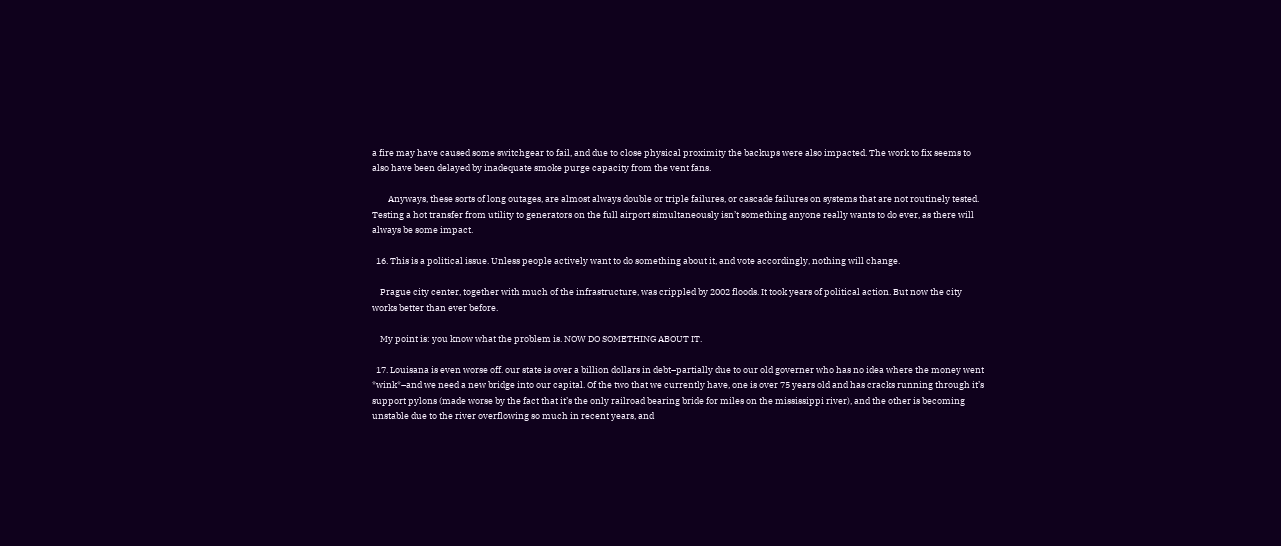a fire may have caused some switchgear to fail, and due to close physical proximity the backups were also impacted. The work to fix seems to also have been delayed by inadequate smoke purge capacity from the vent fans.

        Anyways, these sorts of long outages, are almost always double or triple failures, or cascade failures on systems that are not routinely tested. Testing a hot transfer from utility to generators on the full airport simultaneously isn’t something anyone really wants to do ever, as there will always be some impact.

  16. This is a political issue. Unless people actively want to do something about it, and vote accordingly, nothing will change.

    Prague city center, together with much of the infrastructure, was crippled by 2002 floods. It took years of political action. But now the city works better than ever before.

    My point is: you know what the problem is. NOW DO SOMETHING ABOUT IT.

  17. Louisana is even worse off. our state is over a billion dollars in debt–partially due to our old governer who has no idea where the money went *wink*–and we need a new bridge into our capital. Of the two that we currently have, one is over 75 years old and has cracks running through it’s support pylons (made worse by the fact that it’s the only railroad bearing bride for miles on the mississippi river), and the other is becoming unstable due to the river overflowing so much in recent years, and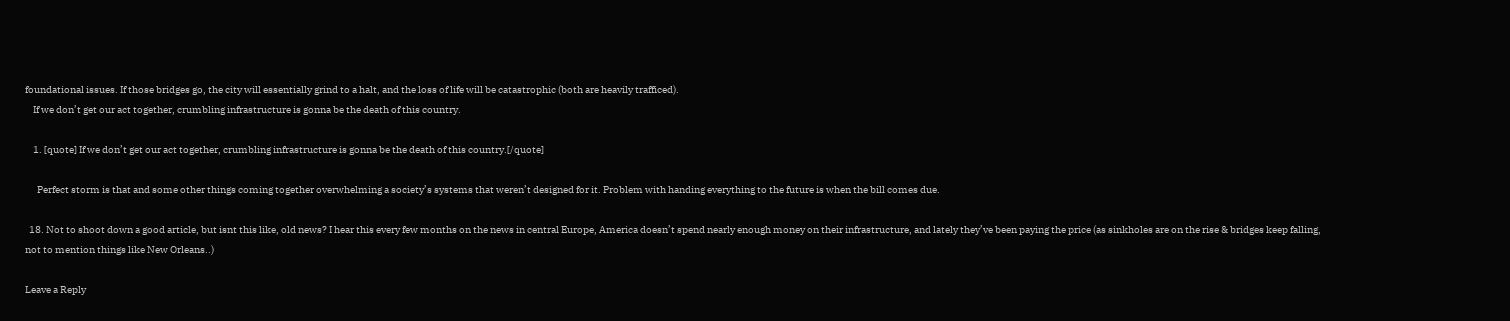foundational issues. If those bridges go, the city will essentially grind to a halt, and the loss of life will be catastrophic (both are heavily trafficed).
    If we don’t get our act together, crumbling infrastructure is gonna be the death of this country.

    1. [quote] If we don’t get our act together, crumbling infrastructure is gonna be the death of this country.[/quote]

      Perfect storm is that and some other things coming together overwhelming a society’s systems that weren’t designed for it. Problem with handing everything to the future is when the bill comes due.

  18. Not to shoot down a good article, but isnt this like, old news? I hear this every few months on the news in central Europe, America doesn’t spend nearly enough money on their infrastructure, and lately they’ve been paying the price (as sinkholes are on the rise & bridges keep falling, not to mention things like New Orleans..)

Leave a Reply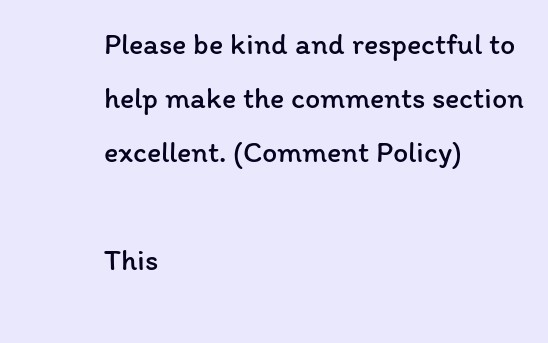Please be kind and respectful to help make the comments section excellent. (Comment Policy)

This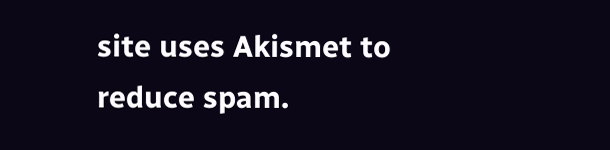site uses Akismet to reduce spam.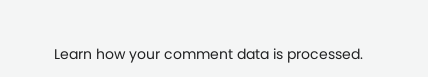Learn how your comment data is processed.